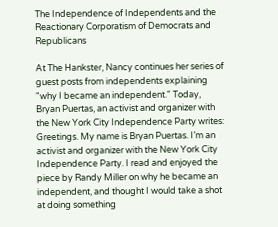The Independence of Independents and the Reactionary Corporatism of Democrats and Republicans

At The Hankster, Nancy continues her series of guest posts from independents explaining "why I became an independent." Today, Bryan Puertas, an activist and organizer with the New York City Independence Party writes:
Greetings. My name is Bryan Puertas. I’m an activist and organizer with the New York City Independence Party. I read and enjoyed the piece by Randy Miller on why he became an independent, and thought I would take a shot at doing something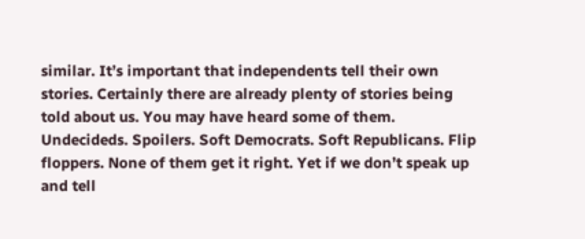similar. It’s important that independents tell their own stories. Certainly there are already plenty of stories being told about us. You may have heard some of them. Undecideds. Spoilers. Soft Democrats. Soft Republicans. Flip floppers. None of them get it right. Yet if we don’t speak up and tell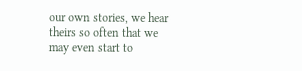our own stories, we hear theirs so often that we may even start to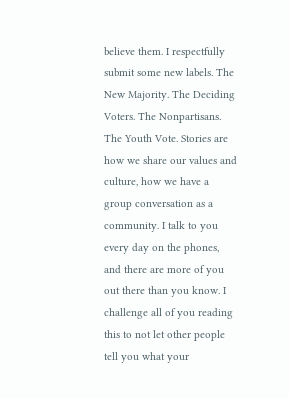believe them. I respectfully submit some new labels. The New Majority. The Deciding Voters. The Nonpartisans. The Youth Vote. Stories are how we share our values and culture, how we have a group conversation as a community. I talk to you every day on the phones, and there are more of you out there than you know. I challenge all of you reading this to not let other people tell you what your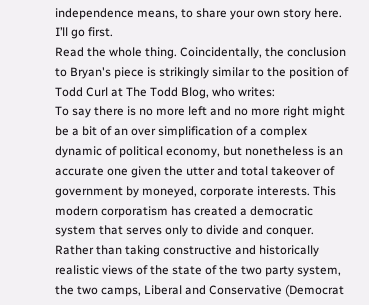independence means, to share your own story here. I’ll go first.
Read the whole thing. Coincidentally, the conclusion to Bryan's piece is strikingly similar to the position of Todd Curl at The Todd Blog, who writes:
To say there is no more left and no more right might be a bit of an over simplification of a complex dynamic of political economy, but nonetheless is an accurate one given the utter and total takeover of government by moneyed, corporate interests. This modern corporatism has created a democratic system that serves only to divide and conquer. Rather than taking constructive and historically realistic views of the state of the two party system, the two camps, Liberal and Conservative (Democrat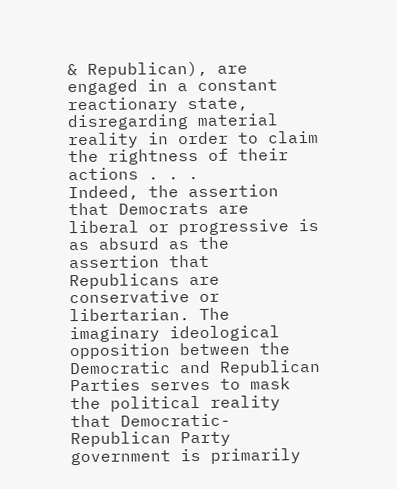& Republican), are engaged in a constant reactionary state, disregarding material reality in order to claim the rightness of their actions . . .
Indeed, the assertion that Democrats are liberal or progressive is as absurd as the assertion that Republicans are conservative or libertarian. The imaginary ideological opposition between the Democratic and Republican Parties serves to mask the political reality that Democratic-Republican Party government is primarily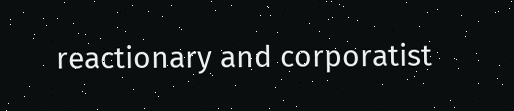reactionary and corporatist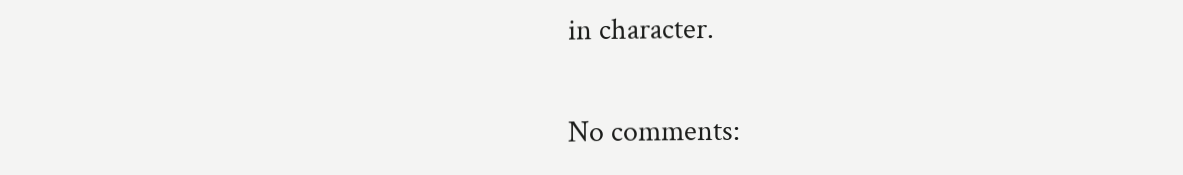in character.

No comments: